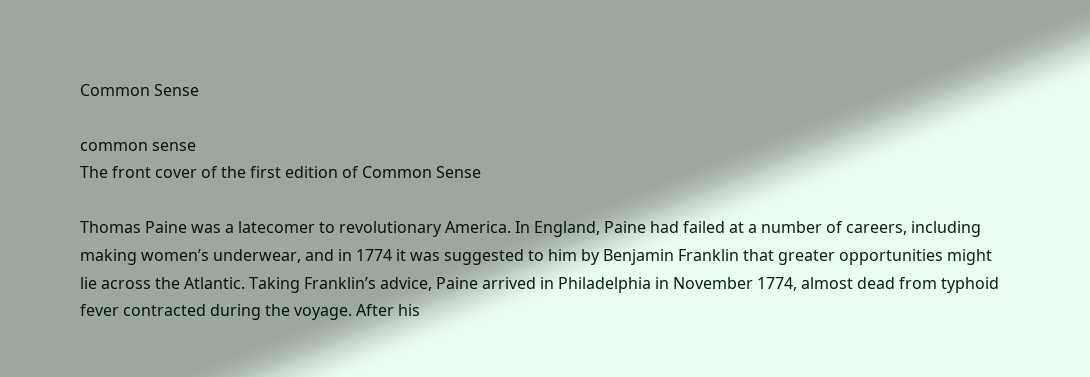Common Sense

common sense
The front cover of the first edition of Common Sense

Thomas Paine was a latecomer to revolutionary America. In England, Paine had failed at a number of careers, including making women’s underwear, and in 1774 it was suggested to him by Benjamin Franklin that greater opportunities might lie across the Atlantic. Taking Franklin’s advice, Paine arrived in Philadelphia in November 1774, almost dead from typhoid fever contracted during the voyage. After his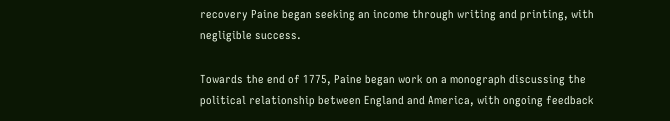recovery Paine began seeking an income through writing and printing, with negligible success.

Towards the end of 1775, Paine began work on a monograph discussing the political relationship between England and America, with ongoing feedback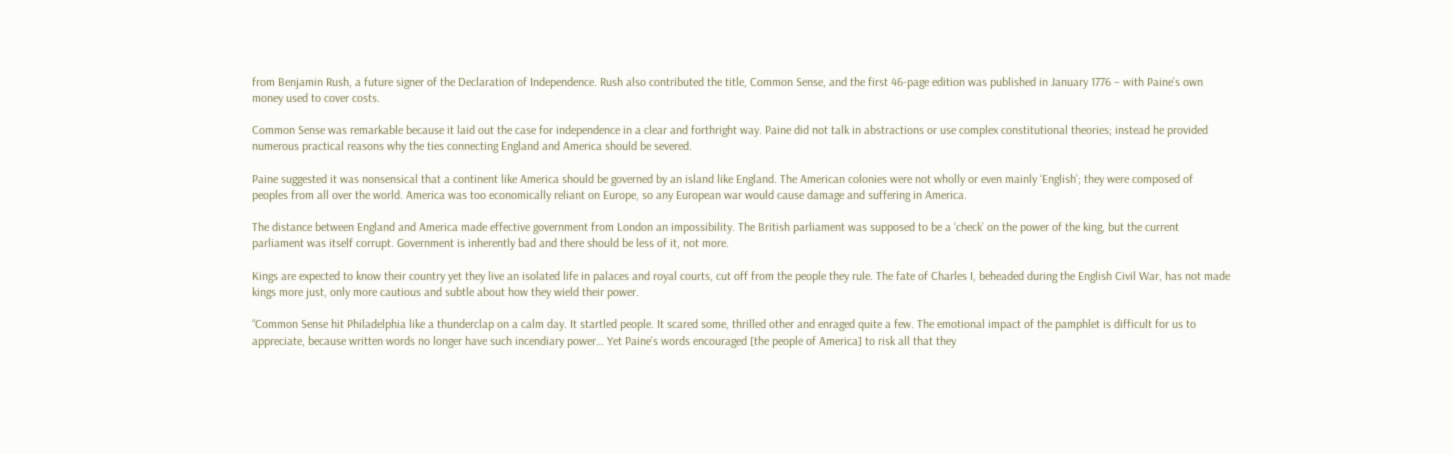from Benjamin Rush, a future signer of the Declaration of Independence. Rush also contributed the title, Common Sense, and the first 46-page edition was published in January 1776 – with Paine’s own money used to cover costs.

Common Sense was remarkable because it laid out the case for independence in a clear and forthright way. Paine did not talk in abstractions or use complex constitutional theories; instead he provided numerous practical reasons why the ties connecting England and America should be severed.

Paine suggested it was nonsensical that a continent like America should be governed by an island like England. The American colonies were not wholly or even mainly ‘English’; they were composed of peoples from all over the world. America was too economically reliant on Europe, so any European war would cause damage and suffering in America.

The distance between England and America made effective government from London an impossibility. The British parliament was supposed to be a ‘check’ on the power of the king, but the current parliament was itself corrupt. Government is inherently bad and there should be less of it, not more.

Kings are expected to know their country yet they live an isolated life in palaces and royal courts, cut off from the people they rule. The fate of Charles I, beheaded during the English Civil War, has not made kings more just, only more cautious and subtle about how they wield their power.

“Common Sense hit Philadelphia like a thunderclap on a calm day. It startled people. It scared some, thrilled other and enraged quite a few. The emotional impact of the pamphlet is difficult for us to appreciate, because written words no longer have such incendiary power… Yet Paine’s words encouraged [the people of America] to risk all that they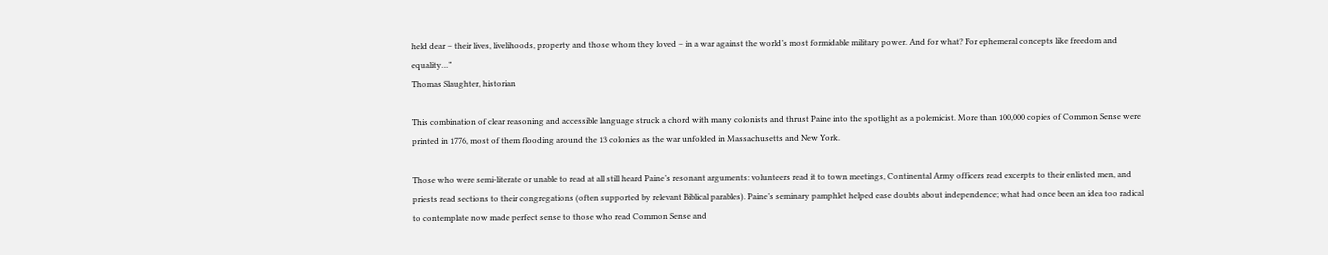held dear – their lives, livelihoods, property and those whom they loved – in a war against the world’s most formidable military power. And for what? For ephemeral concepts like freedom and equality…”
Thomas Slaughter, historian

This combination of clear reasoning and accessible language struck a chord with many colonists and thrust Paine into the spotlight as a polemicist. More than 100,000 copies of Common Sense were printed in 1776, most of them flooding around the 13 colonies as the war unfolded in Massachusetts and New York.

Those who were semi-literate or unable to read at all still heard Paine’s resonant arguments: volunteers read it to town meetings, Continental Army officers read excerpts to their enlisted men, and priests read sections to their congregations (often supported by relevant Biblical parables). Paine’s seminary pamphlet helped ease doubts about independence; what had once been an idea too radical to contemplate now made perfect sense to those who read Common Sense and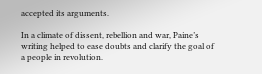accepted its arguments.

In a climate of dissent, rebellion and war, Paine’s writing helped to ease doubts and clarify the goal of a people in revolution.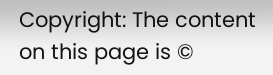Copyright: The content on this page is ©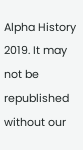Alpha History 2019. It may not be republished without our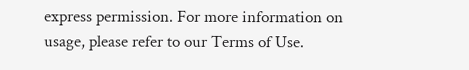express permission. For more information on usage, please refer to our Terms of Use.